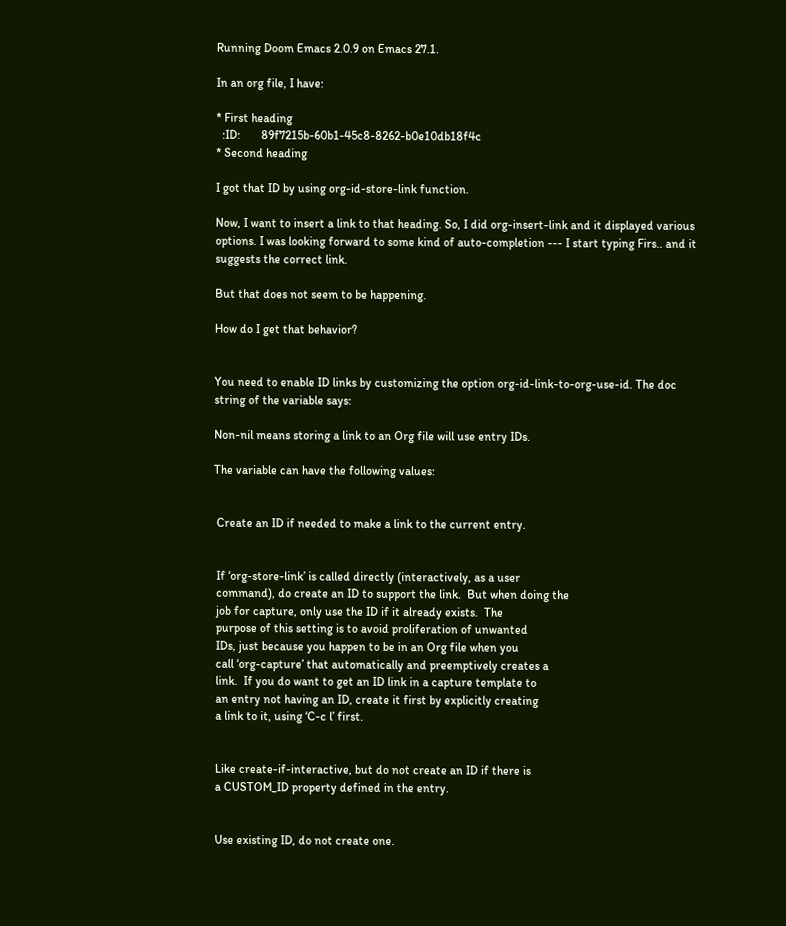Running Doom Emacs 2.0.9 on Emacs 27.1.

In an org file, I have:

* First heading
  :ID:       89f7215b-60b1-45c8-8262-b0e10db18f4c
* Second heading

I got that ID by using org-id-store-link function.

Now, I want to insert a link to that heading. So, I did org-insert-link and it displayed various options. I was looking forward to some kind of auto-completion --- I start typing Firs.. and it suggests the correct link.

But that does not seem to be happening.

How do I get that behavior?


You need to enable ID links by customizing the option org-id-link-to-org-use-id. The doc string of the variable says:

Non-nil means storing a link to an Org file will use entry IDs.

The variable can have the following values:


 Create an ID if needed to make a link to the current entry.


 If ‘org-store-link’ is called directly (interactively, as a user
 command), do create an ID to support the link.  But when doing the
 job for capture, only use the ID if it already exists.  The
 purpose of this setting is to avoid proliferation of unwanted
 IDs, just because you happen to be in an Org file when you
 call ‘org-capture’ that automatically and preemptively creates a
 link.  If you do want to get an ID link in a capture template to
 an entry not having an ID, create it first by explicitly creating
 a link to it, using ‘C-c l’ first.


 Like create-if-interactive, but do not create an ID if there is
 a CUSTOM_ID property defined in the entry.


 Use existing ID, do not create one.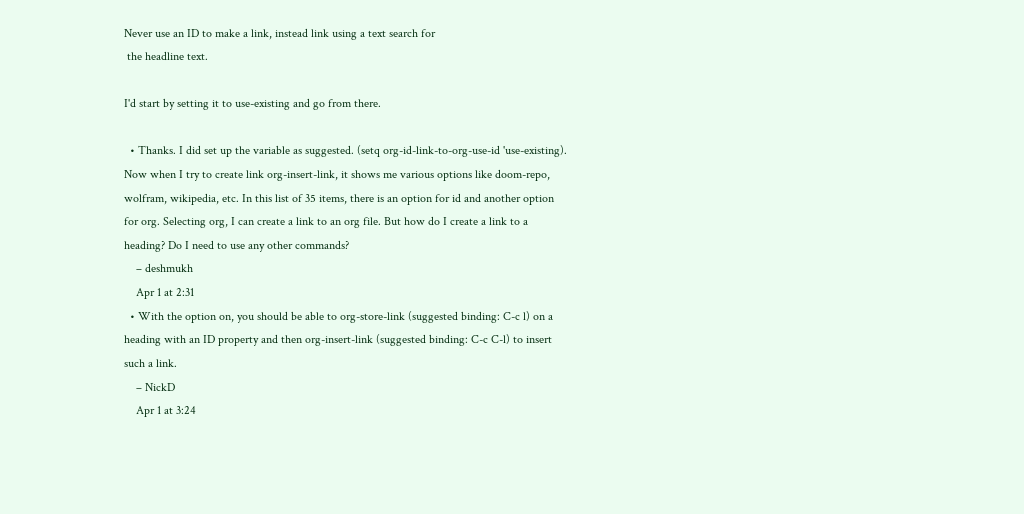Never use an ID to make a link, instead link using a text search for
 the headline text.

I'd start by setting it to use-existing and go from there.

  • Thanks. I did set up the variable as suggested. (setq org-id-link-to-org-use-id 'use-existing). Now when I try to create link org-insert-link, it shows me various options like doom-repo, wolfram, wikipedia, etc. In this list of 35 items, there is an option for id and another option for org. Selecting org, I can create a link to an org file. But how do I create a link to a heading? Do I need to use any other commands?
    – deshmukh
    Apr 1 at 2:31
  • With the option on, you should be able to org-store-link (suggested binding: C-c l) on a heading with an ID property and then org-insert-link (suggested binding: C-c C-l) to insert such a link.
    – NickD
    Apr 1 at 3:24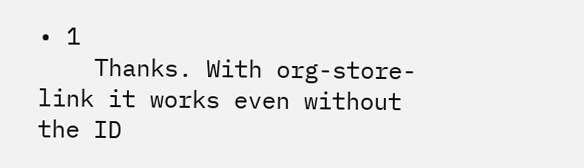• 1
    Thanks. With org-store-link it works even without the ID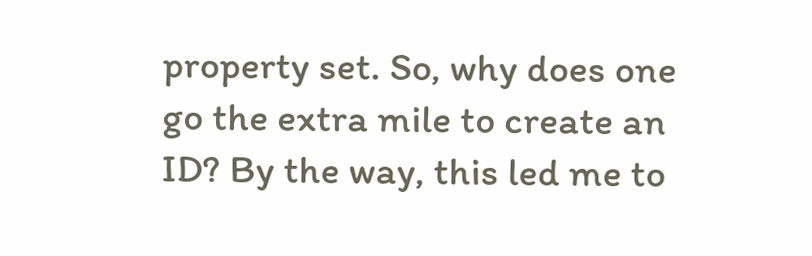property set. So, why does one go the extra mile to create an ID? By the way, this led me to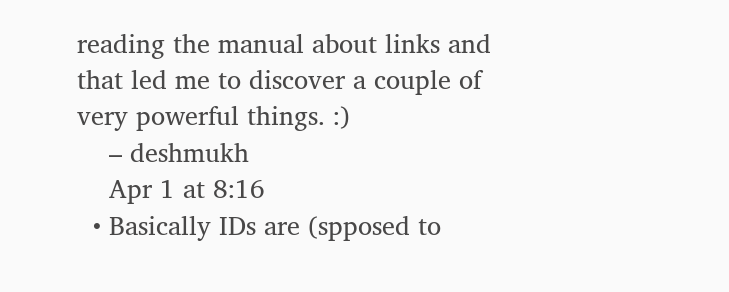reading the manual about links and that led me to discover a couple of very powerful things. :)
    – deshmukh
    Apr 1 at 8:16
  • Basically IDs are (spposed to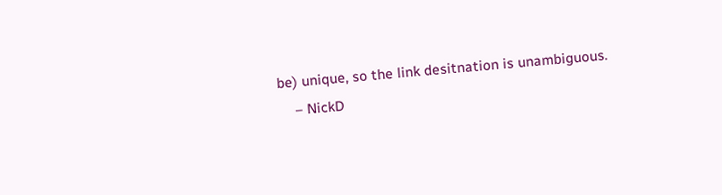be) unique, so the link desitnation is unambiguous.
    – NickD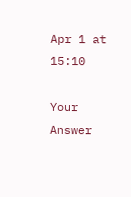Apr 1 at 15:10

Your Answer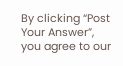By clicking “Post Your Answer”, you agree to our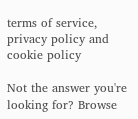terms of service, privacy policy and cookie policy

Not the answer you're looking for? Browse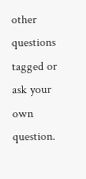other questions tagged or ask your own question.